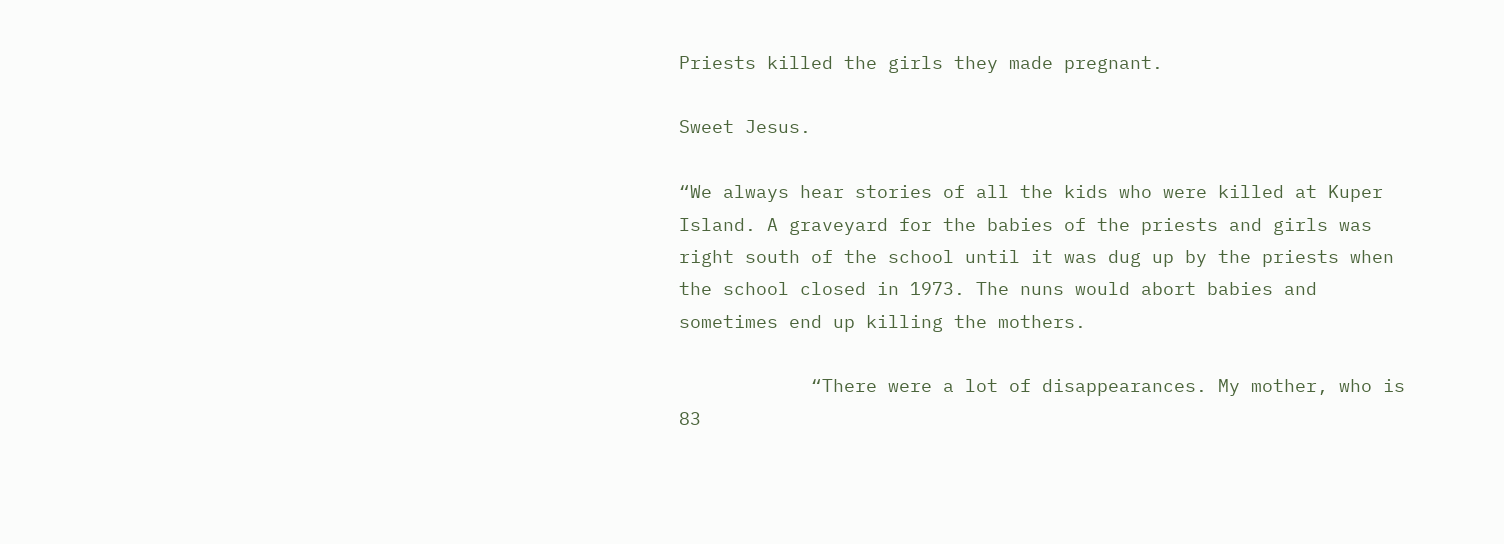Priests killed the girls they made pregnant.

Sweet Jesus.

“We always hear stories of all the kids who were killed at Kuper Island. A graveyard for the babies of the priests and girls was right south of the school until it was dug up by the priests when the school closed in 1973. The nuns would abort babies and sometimes end up killing the mothers.

            “There were a lot of disappearances. My mother, who is 83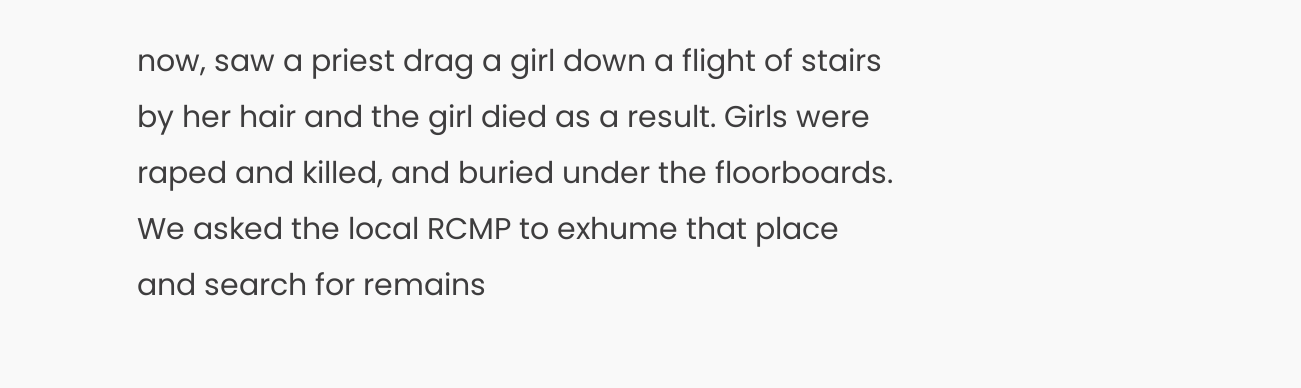now, saw a priest drag a girl down a flight of stairs by her hair and the girl died as a result. Girls were raped and killed, and buried under the floorboards. We asked the local RCMP to exhume that place and search for remains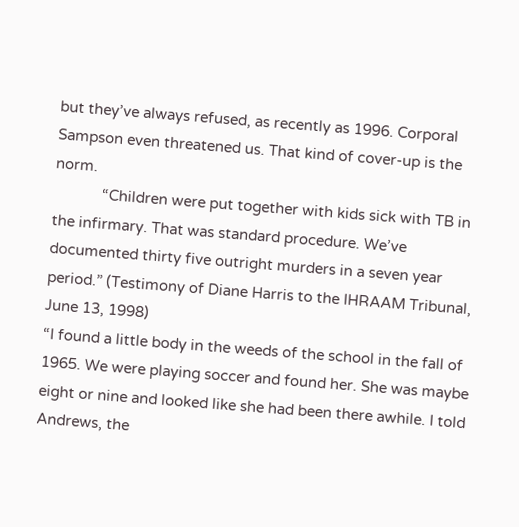but they’ve always refused, as recently as 1996. Corporal Sampson even threatened us. That kind of cover-up is the norm.
            “Children were put together with kids sick with TB in the infirmary. That was standard procedure. We’ve documented thirty five outright murders in a seven year period.” (Testimony of Diane Harris to the IHRAAM Tribunal, June 13, 1998)
“I found a little body in the weeds of the school in the fall of 1965. We were playing soccer and found her. She was maybe eight or nine and looked like she had been there awhile. I told Andrews, the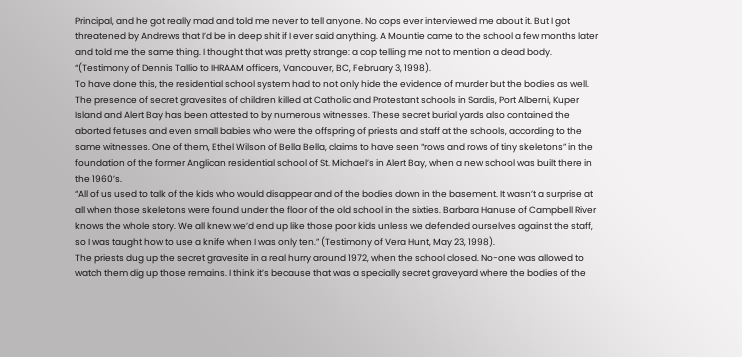Principal, and he got really mad and told me never to tell anyone. No cops ever interviewed me about it. But I got threatened by Andrews that I’d be in deep shit if I ever said anything. A Mountie came to the school a few months later and told me the same thing. I thought that was pretty strange: a cop telling me not to mention a dead body. “(Testimony of Dennis Tallio to IHRAAM officers, Vancouver, BC, February 3, 1998).
To have done this, the residential school system had to not only hide the evidence of murder but the bodies as well. The presence of secret gravesites of children killed at Catholic and Protestant schools in Sardis, Port Alberni, Kuper Island and Alert Bay has been attested to by numerous witnesses. These secret burial yards also contained the aborted fetuses and even small babies who were the offspring of priests and staff at the schools, according to the same witnesses. One of them, Ethel Wilson of Bella Bella, claims to have seen “rows and rows of tiny skeletons” in the foundation of the former Anglican residential school of St. Michael’s in Alert Bay, when a new school was built there in the 1960’s.
“All of us used to talk of the kids who would disappear and of the bodies down in the basement. It wasn’t a surprise at all when those skeletons were found under the floor of the old school in the sixties. Barbara Hanuse of Campbell River knows the whole story. We all knew we’d end up like those poor kids unless we defended ourselves against the staff, so I was taught how to use a knife when I was only ten.” (Testimony of Vera Hunt, May 23, 1998).
The priests dug up the secret gravesite in a real hurry around 1972, when the school closed. No-one was allowed to watch them dig up those remains. I think it’s because that was a specially secret graveyard where the bodies of the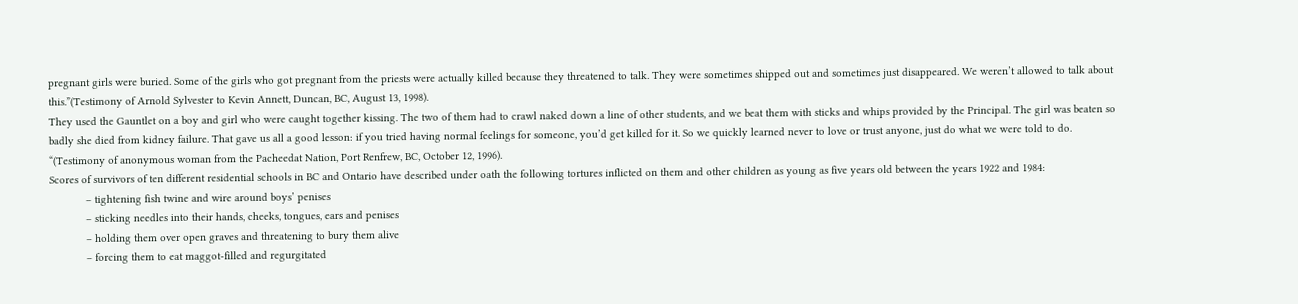pregnant girls were buried. Some of the girls who got pregnant from the priests were actually killed because they threatened to talk. They were sometimes shipped out and sometimes just disappeared. We weren’t allowed to talk about this.”(Testimony of Arnold Sylvester to Kevin Annett, Duncan, BC, August 13, 1998).
They used the Gauntlet on a boy and girl who were caught together kissing. The two of them had to crawl naked down a line of other students, and we beat them with sticks and whips provided by the Principal. The girl was beaten so badly she died from kidney failure. That gave us all a good lesson: if you tried having normal feelings for someone, you’d get killed for it. So we quickly learned never to love or trust anyone, just do what we were told to do. “(Testimony of anonymous woman from the Pacheedat Nation, Port Renfrew, BC, October 12, 1996).
Scores of survivors of ten different residential schools in BC and Ontario have described under oath the following tortures inflicted on them and other children as young as five years old between the years 1922 and 1984:
            – tightening fish twine and wire around boys’ penises
            – sticking needles into their hands, cheeks, tongues, ears and penises
            – holding them over open graves and threatening to bury them alive
            – forcing them to eat maggot-filled and regurgitated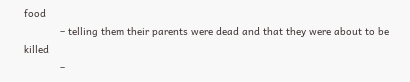food
            – telling them their parents were dead and that they were about to be killed
            –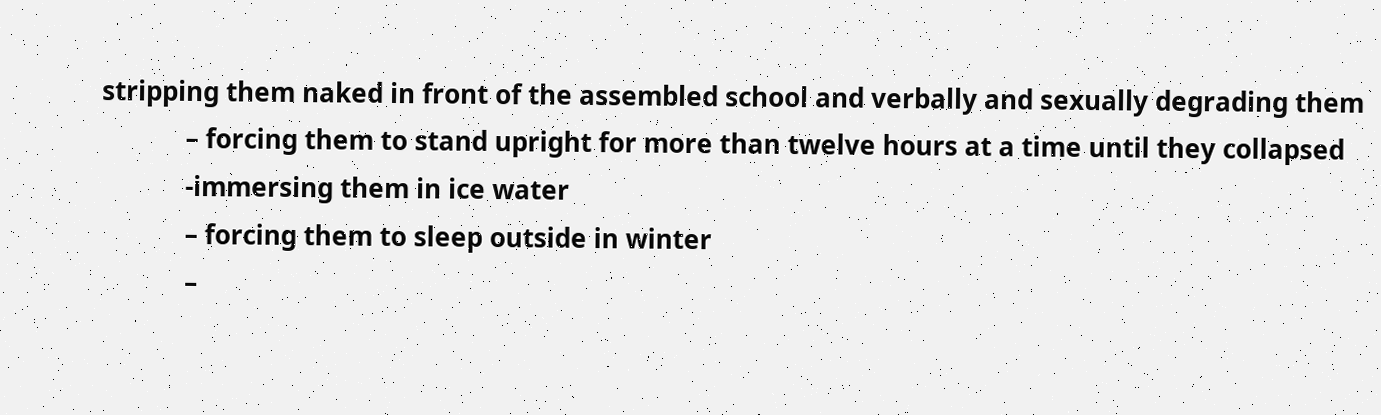stripping them naked in front of the assembled school and verbally and sexually degrading them
            – forcing them to stand upright for more than twelve hours at a time until they collapsed
            -immersing them in ice water
            – forcing them to sleep outside in winter
            –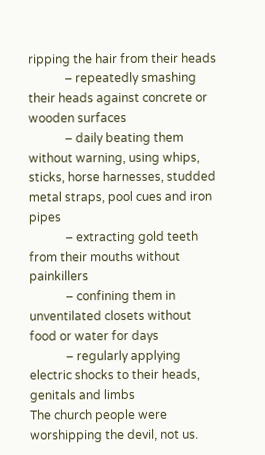ripping the hair from their heads
            – repeatedly smashing their heads against concrete or wooden surfaces
            – daily beating them without warning, using whips, sticks, horse harnesses, studded metal straps, pool cues and iron pipes
            – extracting gold teeth from their mouths without painkillers
            – confining them in unventilated closets without food or water for days
            – regularly applying electric shocks to their heads, genitals and limbs
The church people were worshipping the devil, not us.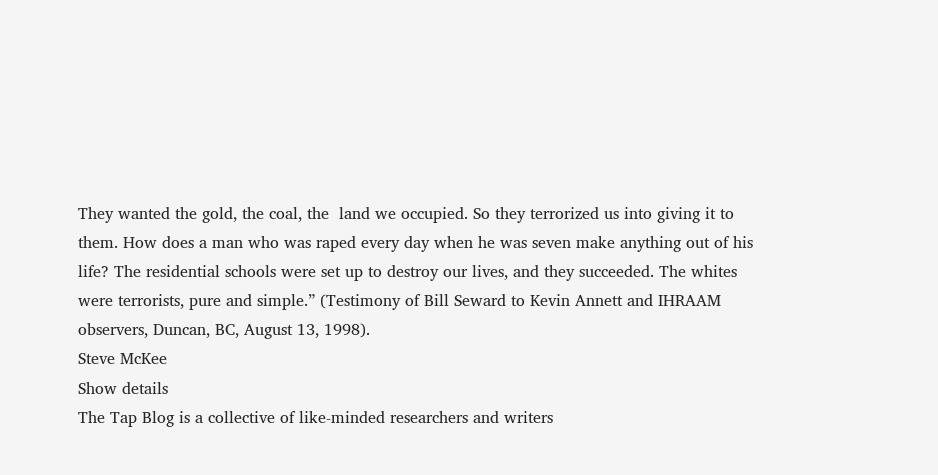They wanted the gold, the coal, the  land we occupied. So they terrorized us into giving it to them. How does a man who was raped every day when he was seven make anything out of his life? The residential schools were set up to destroy our lives, and they succeeded. The whites were terrorists, pure and simple.” (Testimony of Bill Seward to Kevin Annett and IHRAAM observers, Duncan, BC, August 13, 1998).
Steve McKee
Show details
The Tap Blog is a collective of like-minded researchers and writers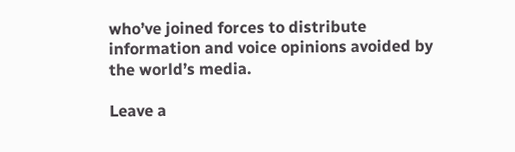who’ve joined forces to distribute information and voice opinions avoided by the world’s media.

Leave a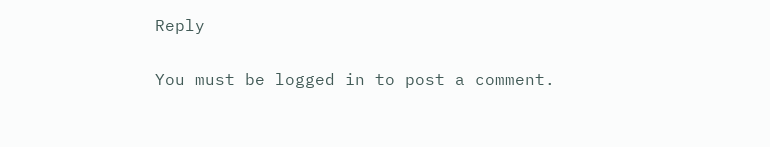Reply

You must be logged in to post a comment.